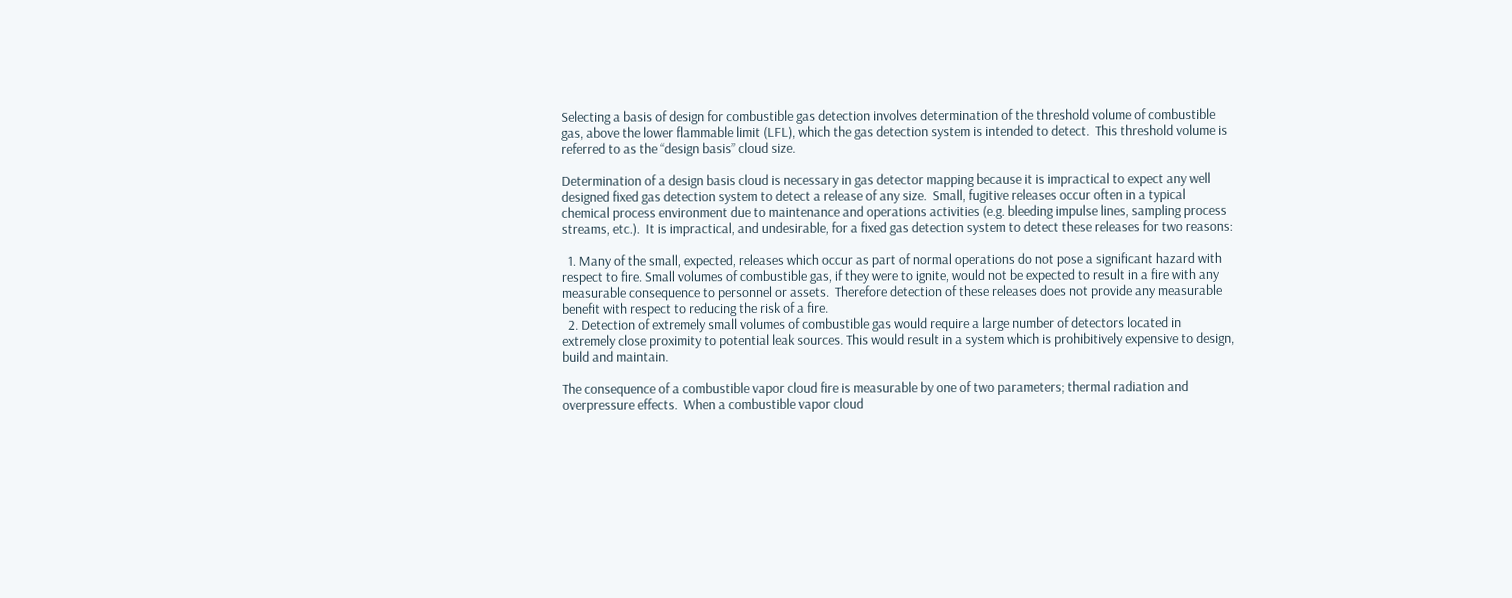Selecting a basis of design for combustible gas detection involves determination of the threshold volume of combustible gas, above the lower flammable limit (LFL), which the gas detection system is intended to detect.  This threshold volume is referred to as the “design basis” cloud size.

Determination of a design basis cloud is necessary in gas detector mapping because it is impractical to expect any well designed fixed gas detection system to detect a release of any size.  Small, fugitive releases occur often in a typical chemical process environment due to maintenance and operations activities (e.g. bleeding impulse lines, sampling process streams, etc.).  It is impractical, and undesirable, for a fixed gas detection system to detect these releases for two reasons:

  1. Many of the small, expected, releases which occur as part of normal operations do not pose a significant hazard with respect to fire. Small volumes of combustible gas, if they were to ignite, would not be expected to result in a fire with any measurable consequence to personnel or assets.  Therefore detection of these releases does not provide any measurable benefit with respect to reducing the risk of a fire.
  2. Detection of extremely small volumes of combustible gas would require a large number of detectors located in extremely close proximity to potential leak sources. This would result in a system which is prohibitively expensive to design, build and maintain.

The consequence of a combustible vapor cloud fire is measurable by one of two parameters; thermal radiation and overpressure effects.  When a combustible vapor cloud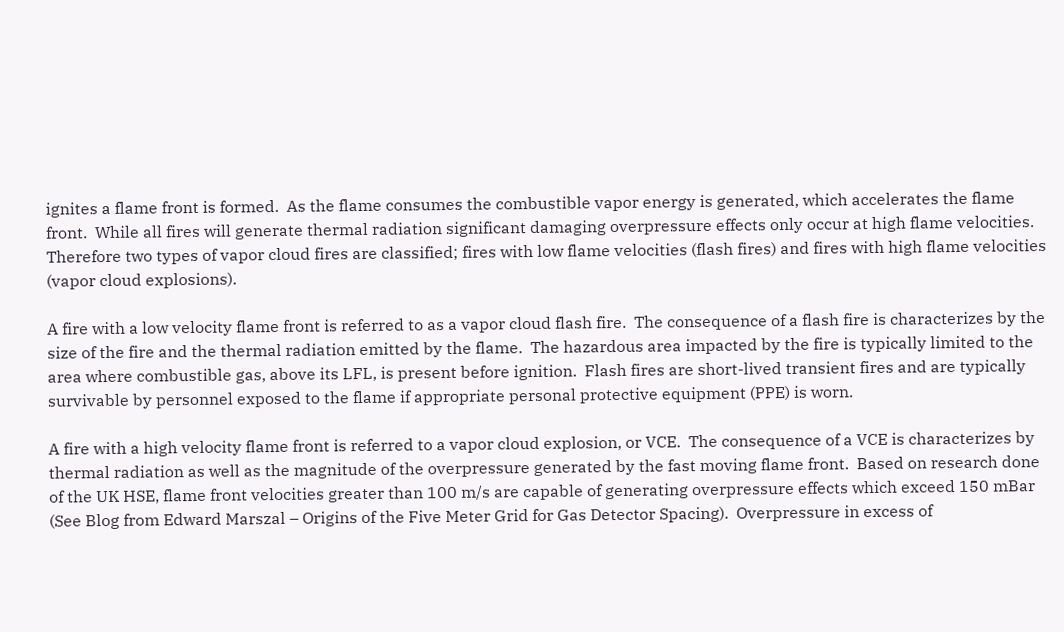ignites a flame front is formed.  As the flame consumes the combustible vapor energy is generated, which accelerates the flame front.  While all fires will generate thermal radiation significant damaging overpressure effects only occur at high flame velocities.  Therefore two types of vapor cloud fires are classified; fires with low flame velocities (flash fires) and fires with high flame velocities (vapor cloud explosions).

A fire with a low velocity flame front is referred to as a vapor cloud flash fire.  The consequence of a flash fire is characterizes by the size of the fire and the thermal radiation emitted by the flame.  The hazardous area impacted by the fire is typically limited to the area where combustible gas, above its LFL, is present before ignition.  Flash fires are short-lived transient fires and are typically survivable by personnel exposed to the flame if appropriate personal protective equipment (PPE) is worn.

A fire with a high velocity flame front is referred to a vapor cloud explosion, or VCE.  The consequence of a VCE is characterizes by thermal radiation as well as the magnitude of the overpressure generated by the fast moving flame front.  Based on research done of the UK HSE, flame front velocities greater than 100 m/s are capable of generating overpressure effects which exceed 150 mBar (See Blog from Edward Marszal – Origins of the Five Meter Grid for Gas Detector Spacing).  Overpressure in excess of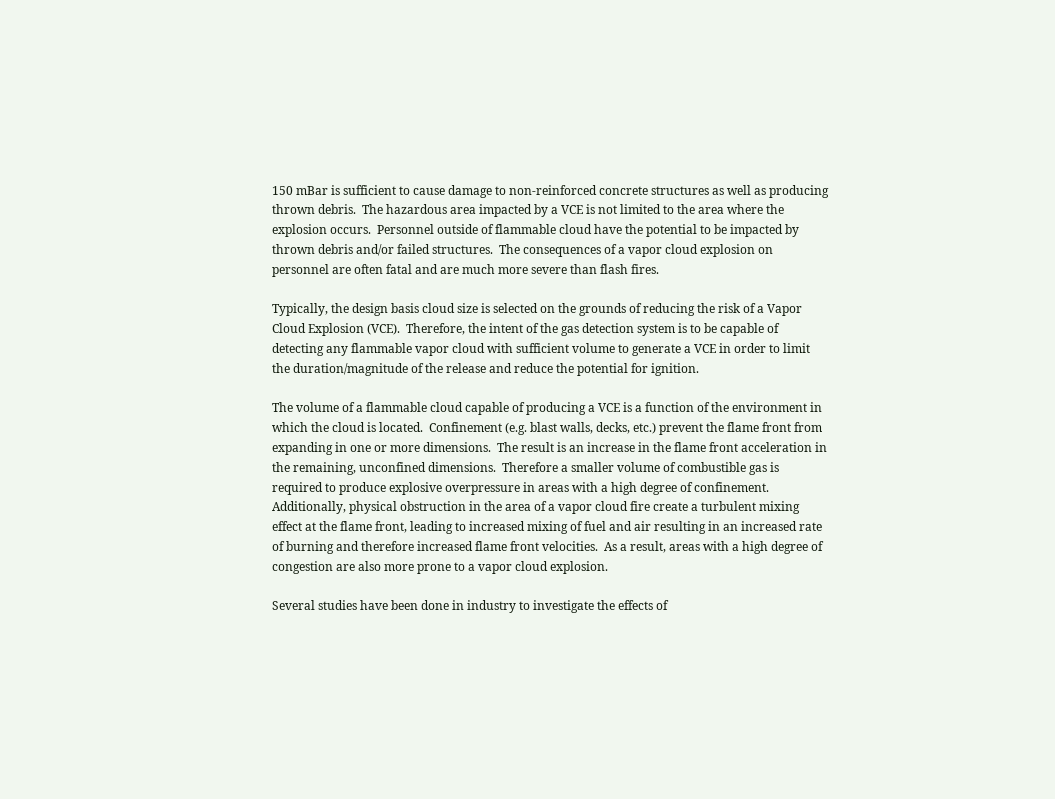150 mBar is sufficient to cause damage to non-reinforced concrete structures as well as producing thrown debris.  The hazardous area impacted by a VCE is not limited to the area where the explosion occurs.  Personnel outside of flammable cloud have the potential to be impacted by thrown debris and/or failed structures.  The consequences of a vapor cloud explosion on personnel are often fatal and are much more severe than flash fires.

Typically, the design basis cloud size is selected on the grounds of reducing the risk of a Vapor Cloud Explosion (VCE).  Therefore, the intent of the gas detection system is to be capable of detecting any flammable vapor cloud with sufficient volume to generate a VCE in order to limit the duration/magnitude of the release and reduce the potential for ignition.

The volume of a flammable cloud capable of producing a VCE is a function of the environment in which the cloud is located.  Confinement (e.g. blast walls, decks, etc.) prevent the flame front from expanding in one or more dimensions.  The result is an increase in the flame front acceleration in the remaining, unconfined dimensions.  Therefore a smaller volume of combustible gas is required to produce explosive overpressure in areas with a high degree of confinement.  Additionally, physical obstruction in the area of a vapor cloud fire create a turbulent mixing effect at the flame front, leading to increased mixing of fuel and air resulting in an increased rate of burning and therefore increased flame front velocities.  As a result, areas with a high degree of congestion are also more prone to a vapor cloud explosion.

Several studies have been done in industry to investigate the effects of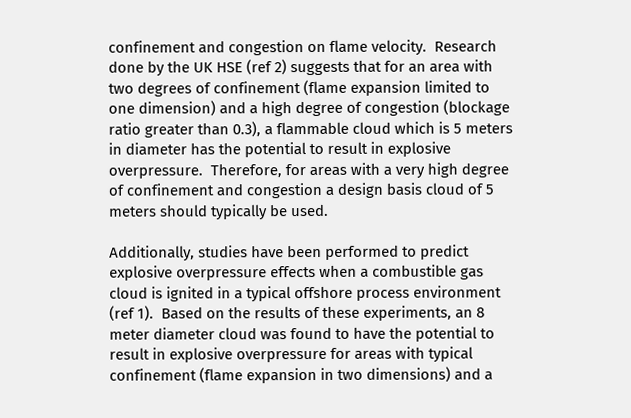confinement and congestion on flame velocity.  Research done by the UK HSE (ref 2) suggests that for an area with two degrees of confinement (flame expansion limited to one dimension) and a high degree of congestion (blockage ratio greater than 0.3), a flammable cloud which is 5 meters in diameter has the potential to result in explosive overpressure.  Therefore, for areas with a very high degree of confinement and congestion a design basis cloud of 5 meters should typically be used.

Additionally, studies have been performed to predict explosive overpressure effects when a combustible gas cloud is ignited in a typical offshore process environment (ref 1).  Based on the results of these experiments, an 8 meter diameter cloud was found to have the potential to result in explosive overpressure for areas with typical confinement (flame expansion in two dimensions) and a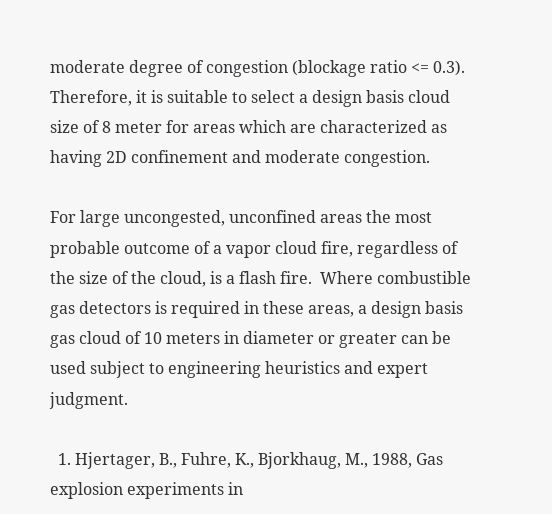moderate degree of congestion (blockage ratio <= 0.3).  Therefore, it is suitable to select a design basis cloud size of 8 meter for areas which are characterized as having 2D confinement and moderate congestion.

For large uncongested, unconfined areas the most probable outcome of a vapor cloud fire, regardless of the size of the cloud, is a flash fire.  Where combustible gas detectors is required in these areas, a design basis gas cloud of 10 meters in diameter or greater can be used subject to engineering heuristics and expert judgment.

  1. Hjertager, B., Fuhre, K., Bjorkhaug, M., 1988, Gas explosion experiments in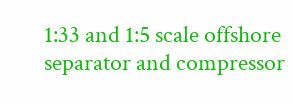1:33 and 1:5 scale offshore separator and compressor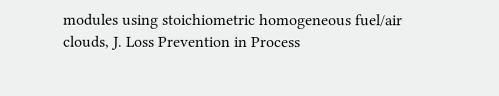modules using stoichiometric homogeneous fuel/air clouds, J. Loss Prevention in Process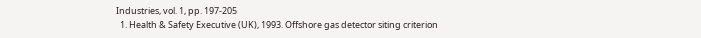Industries, vol. 1, pp. 197-205
  1. Health & Safety Executive (UK), 1993. Offshore gas detector siting criterion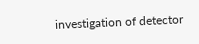investigation of detector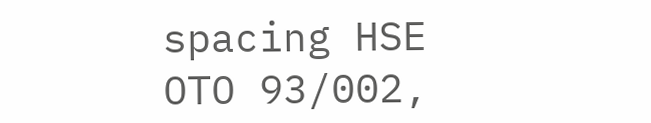spacing HSE OTO 93/002,